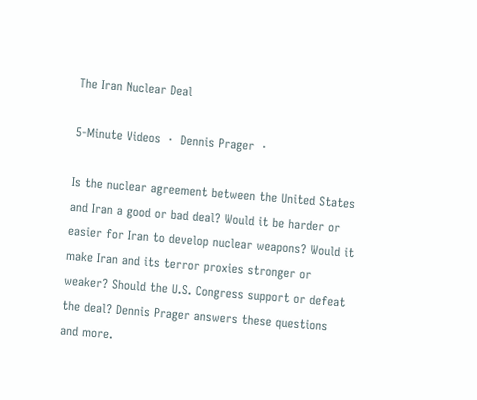The Iran Nuclear Deal

5-Minute Videos  ⋅  Dennis Prager  ⋅

Is the nuclear agreement between the United States and Iran a good or bad deal? Would it be harder or easier for Iran to develop nuclear weapons? Would it make Iran and its terror proxies stronger or weaker? Should the U.S. Congress support or defeat the deal? Dennis Prager answers these questions and more.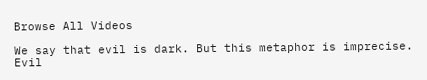Browse All Videos

We say that evil is dark. But this metaphor is imprecise. Evil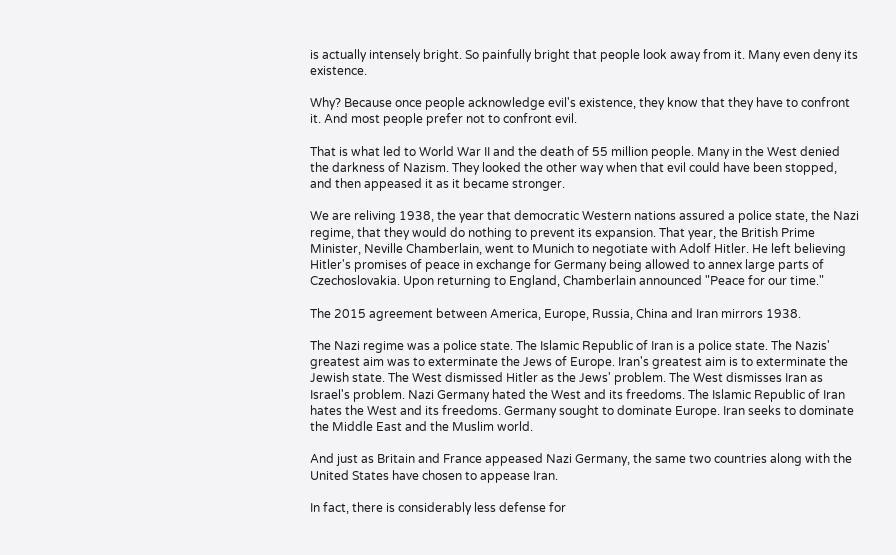is actually intensely bright. So painfully bright that people look away from it. Many even deny its existence.

Why? Because once people acknowledge evil's existence, they know that they have to confront it. And most people prefer not to confront evil.

That is what led to World War II and the death of 55 million people. Many in the West denied the darkness of Nazism. They looked the other way when that evil could have been stopped, and then appeased it as it became stronger.

We are reliving 1938, the year that democratic Western nations assured a police state, the Nazi regime, that they would do nothing to prevent its expansion. That year, the British Prime Minister, Neville Chamberlain, went to Munich to negotiate with Adolf Hitler. He left believing Hitler's promises of peace in exchange for Germany being allowed to annex large parts of Czechoslovakia. Upon returning to England, Chamberlain announced "Peace for our time."

The 2015 agreement between America, Europe, Russia, China and Iran mirrors 1938.

The Nazi regime was a police state. The Islamic Republic of Iran is a police state. The Nazis' greatest aim was to exterminate the Jews of Europe. Iran's greatest aim is to exterminate the Jewish state. The West dismissed Hitler as the Jews' problem. The West dismisses Iran as Israel's problem. Nazi Germany hated the West and its freedoms. The Islamic Republic of Iran hates the West and its freedoms. Germany sought to dominate Europe. Iran seeks to dominate the Middle East and the Muslim world.

And just as Britain and France appeased Nazi Germany, the same two countries along with the United States have chosen to appease Iran.

In fact, there is considerably less defense for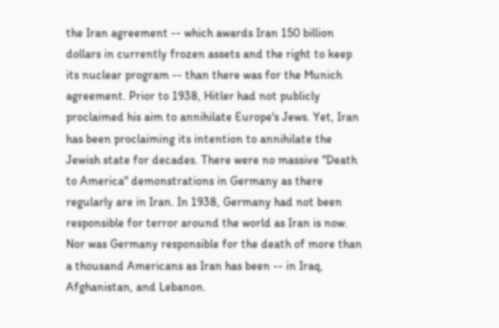the Iran agreement -- which awards Iran 150 billion dollars in currently frozen assets and the right to keep its nuclear program -- than there was for the Munich agreement. Prior to 1938, Hitler had not publicly proclaimed his aim to annihilate Europe's Jews. Yet, Iran has been proclaiming its intention to annihilate the Jewish state for decades. There were no massive "Death to America" demonstrations in Germany as there regularly are in Iran. In 1938, Germany had not been responsible for terror around the world as Iran is now. Nor was Germany responsible for the death of more than a thousand Americans as Iran has been -- in Iraq, Afghanistan, and Lebanon.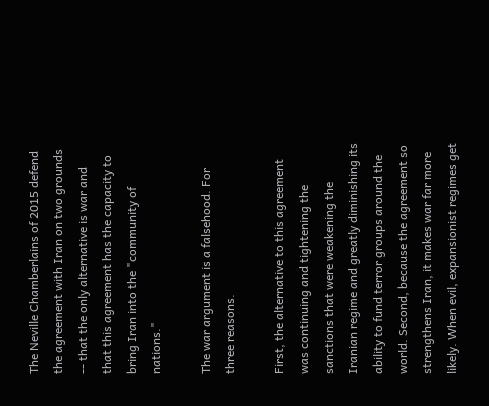The Neville Chamberlains of 2015 defend the agreement with Iran on two grounds -- that the only alternative is war and that this agreement has the capacity to bring Iran into the "community of nations."

The war argument is a falsehood. For three reasons.

First, the alternative to this agreement was continuing and tightening the sanctions that were weakening the Iranian regime and greatly diminishing its ability to fund terror groups around the world. Second, because the agreement so strengthens Iran, it makes war far more likely. When evil, expansionist regimes get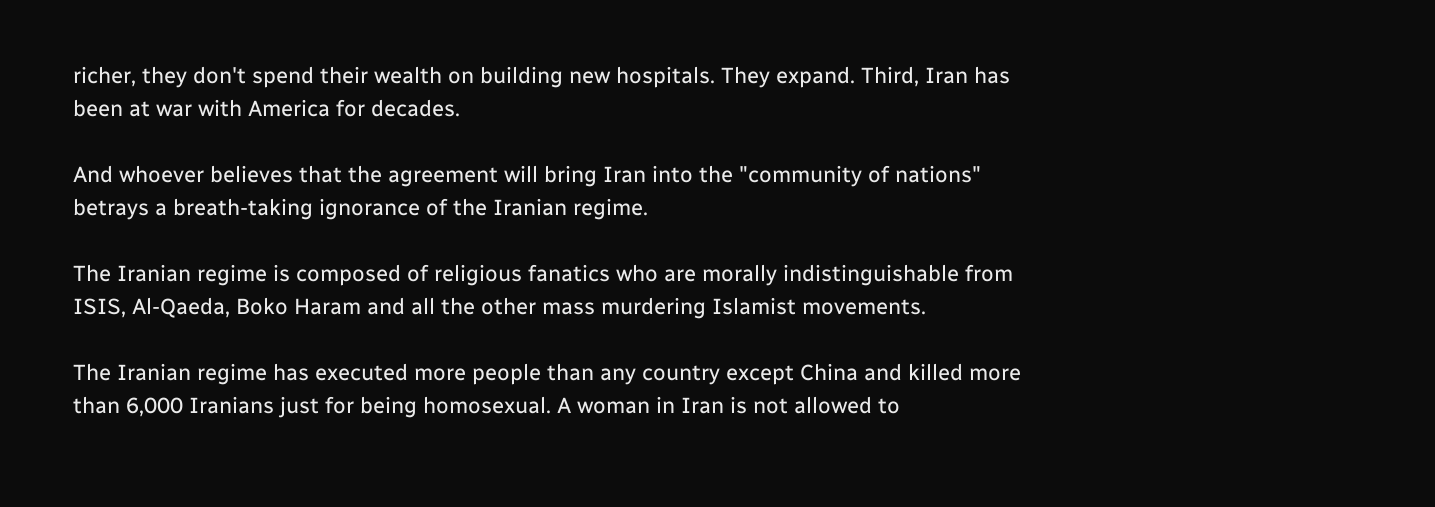richer, they don't spend their wealth on building new hospitals. They expand. Third, Iran has been at war with America for decades.

And whoever believes that the agreement will bring Iran into the "community of nations" betrays a breath-taking ignorance of the Iranian regime.

The Iranian regime is composed of religious fanatics who are morally indistinguishable from ISIS, Al-Qaeda, Boko Haram and all the other mass murdering Islamist movements.

The Iranian regime has executed more people than any country except China and killed more than 6,000 Iranians just for being homosexual. A woman in Iran is not allowed to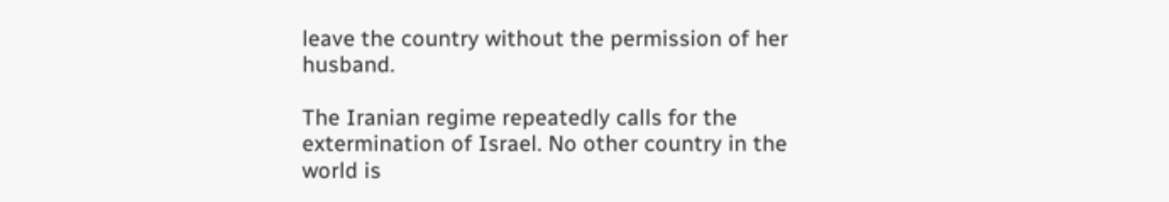leave the country without the permission of her husband.

The Iranian regime repeatedly calls for the extermination of Israel. No other country in the world is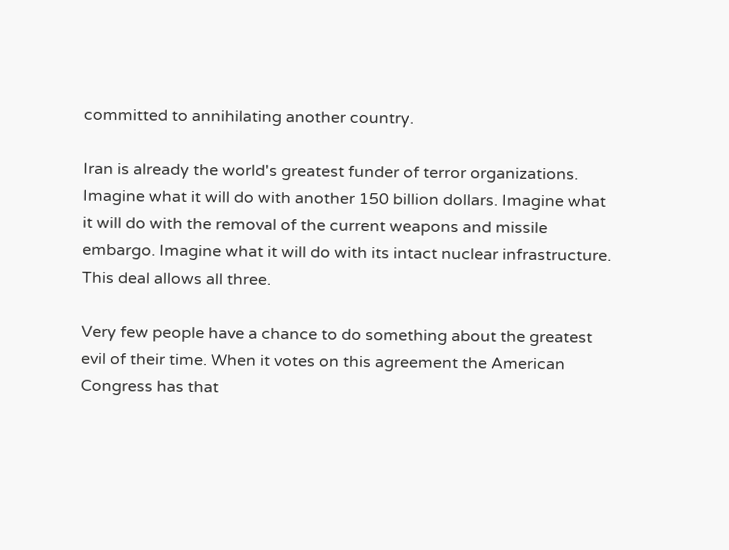committed to annihilating another country.

Iran is already the world's greatest funder of terror organizations. Imagine what it will do with another 150 billion dollars. Imagine what it will do with the removal of the current weapons and missile embargo. Imagine what it will do with its intact nuclear infrastructure. This deal allows all three.

Very few people have a chance to do something about the greatest evil of their time. When it votes on this agreement the American Congress has that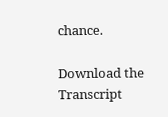chance.

Download the Transcript